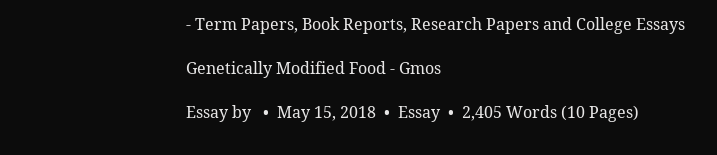- Term Papers, Book Reports, Research Papers and College Essays

Genetically Modified Food - Gmos

Essay by   •  May 15, 2018  •  Essay  •  2,405 Words (10 Pages)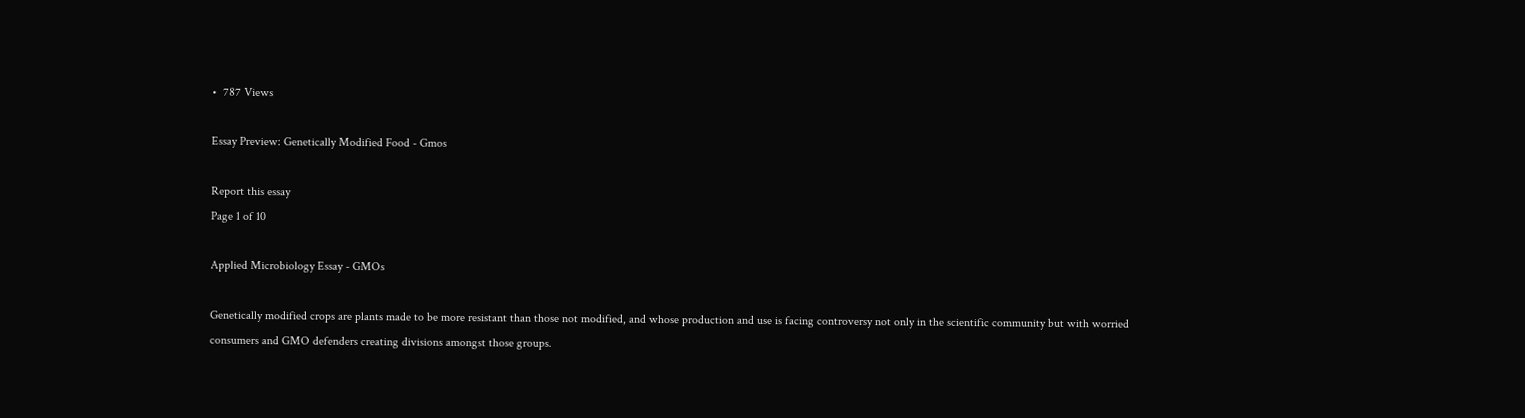•  787 Views

Essay Preview: Genetically Modified Food - Gmos

Report this essay
Page 1 of 10

Applied Microbiology Essay - GMOs

Genetically modified crops are plants made to be more resistant than those not modified, and whose production and use is facing controversy not only in the scientific community but with worried consumers and GMO defenders creating divisions amongst those groups.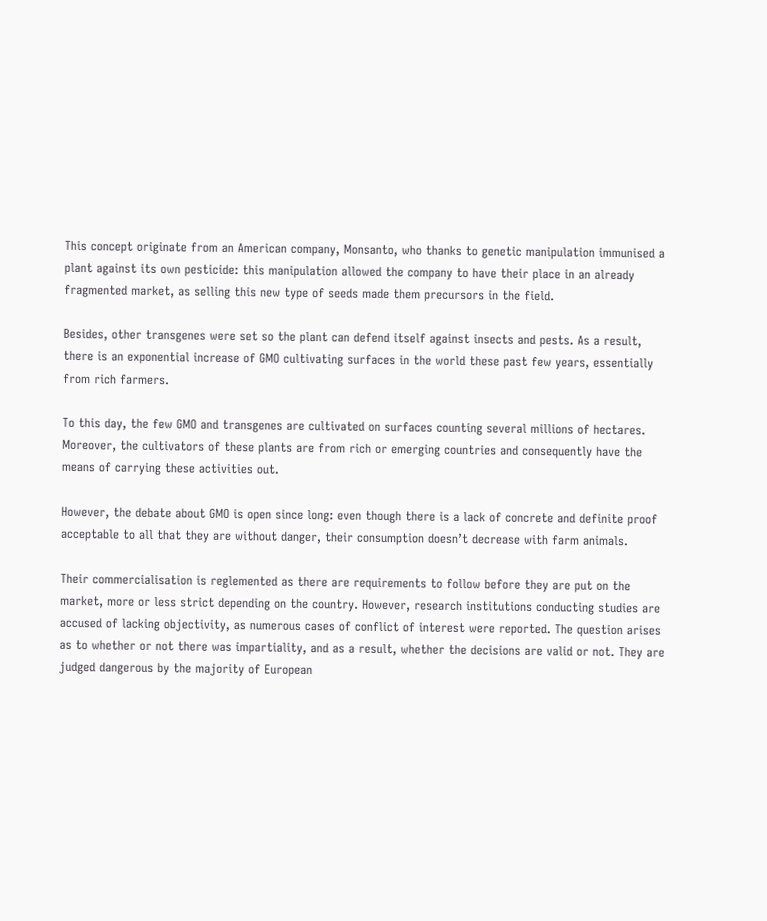This concept originate from an American company, Monsanto, who thanks to genetic manipulation immunised a plant against its own pesticide: this manipulation allowed the company to have their place in an already fragmented market, as selling this new type of seeds made them precursors in the field.

Besides, other transgenes were set so the plant can defend itself against insects and pests. As a result, there is an exponential increase of GMO cultivating surfaces in the world these past few years, essentially from rich farmers.

To this day, the few GMO and transgenes are cultivated on surfaces counting several millions of hectares. Moreover, the cultivators of these plants are from rich or emerging countries and consequently have the means of carrying these activities out.

However, the debate about GMO is open since long: even though there is a lack of concrete and definite proof acceptable to all that they are without danger, their consumption doesn’t decrease with farm animals.

Their commercialisation is reglemented as there are requirements to follow before they are put on the market, more or less strict depending on the country. However, research institutions conducting studies are accused of lacking objectivity, as numerous cases of conflict of interest were reported. The question arises as to whether or not there was impartiality, and as a result, whether the decisions are valid or not. They are judged dangerous by the majority of European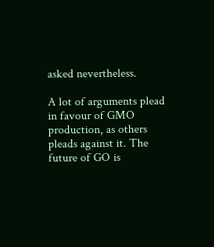asked nevertheless.

A lot of arguments plead in favour of GMO production, as others pleads against it. The future of GO is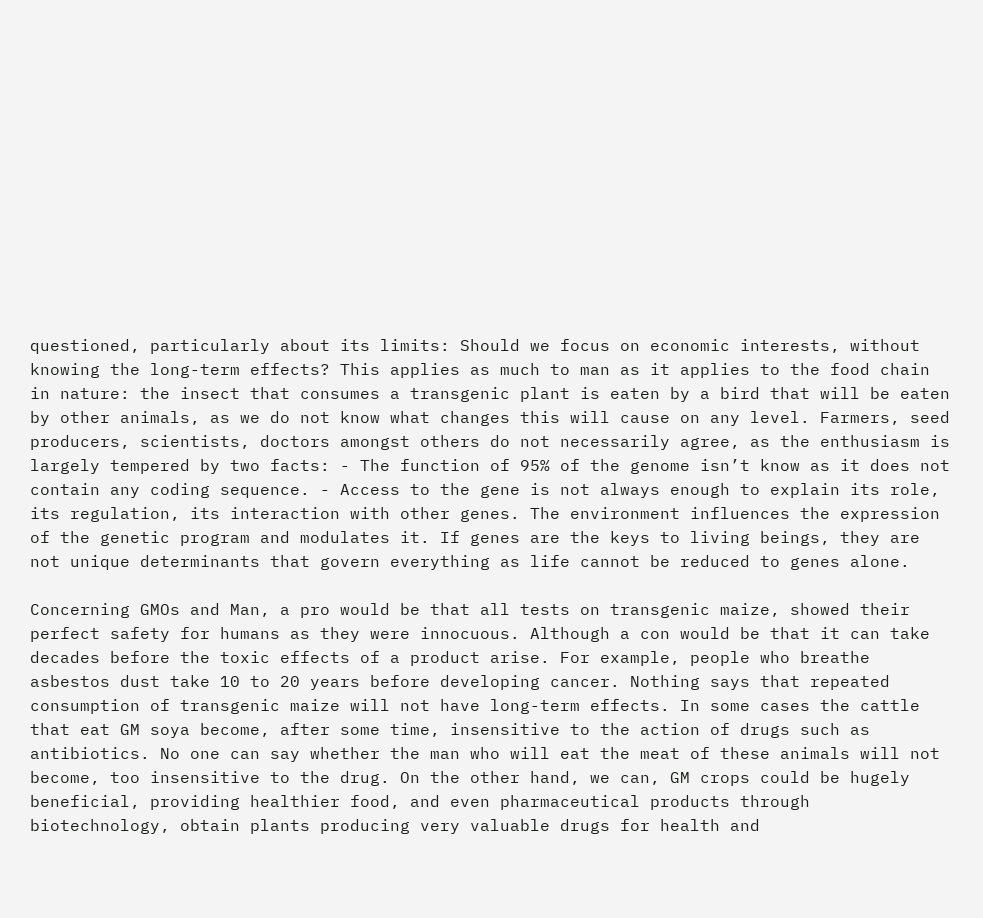questioned, particularly about its limits: Should we focus on economic interests, without knowing the long-term effects? This applies as much to man as it applies to the food chain in nature: the insect that consumes a transgenic plant is eaten by a bird that will be eaten by other animals, as we do not know what changes this will cause on any level. Farmers, seed producers, scientists, doctors amongst others do not necessarily agree, as the enthusiasm is largely tempered by two facts: - The function of 95% of the genome isn’t know as it does not contain any coding sequence. - Access to the gene is not always enough to explain its role, its regulation, its interaction with other genes. The environment influences the expression of the genetic program and modulates it. If genes are the keys to living beings, they are not unique determinants that govern everything as life cannot be reduced to genes alone.

Concerning GMOs and Man, a pro would be that all tests on transgenic maize, showed their perfect safety for humans as they were innocuous. Although a con would be that it can take decades before the toxic effects of a product arise. For example, people who breathe asbestos dust take 10 to 20 years before developing cancer. Nothing says that repeated consumption of transgenic maize will not have long-term effects. In some cases the cattle that eat GM soya become, after some time, insensitive to the action of drugs such as antibiotics. No one can say whether the man who will eat the meat of these animals will not become, too insensitive to the drug. On the other hand, we can, GM crops could be hugely beneficial, providing healthier food, and even pharmaceutical products through biotechnology, obtain plants producing very valuable drugs for health and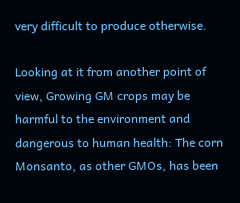very difficult to produce otherwise.

Looking at it from another point of view, Growing GM crops may be harmful to the environment and dangerous to human health: The corn Monsanto, as other GMOs, has been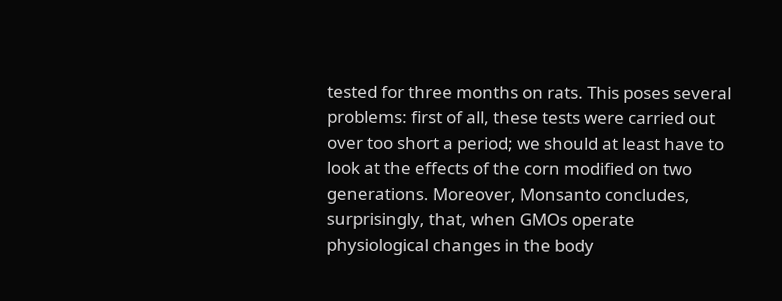tested for three months on rats. This poses several problems: first of all, these tests were carried out over too short a period; we should at least have to look at the effects of the corn modified on two generations. Moreover, Monsanto concludes, surprisingly, that, when GMOs operate physiological changes in the body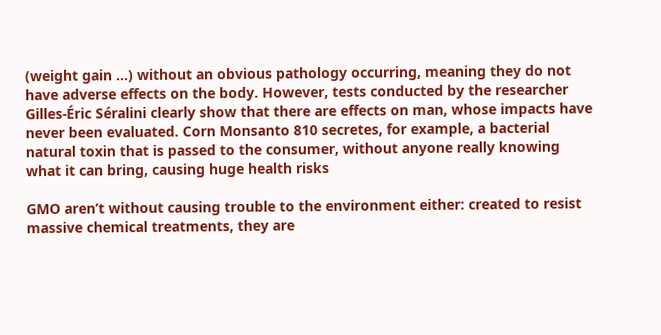(weight gain ...) without an obvious pathology occurring, meaning they do not have adverse effects on the body. However, tests conducted by the researcher Gilles-Éric Séralini clearly show that there are effects on man, whose impacts have never been evaluated. Corn Monsanto 810 secretes, for example, a bacterial natural toxin that is passed to the consumer, without anyone really knowing what it can bring, causing huge health risks

GMO aren’t without causing trouble to the environment either: created to resist massive chemical treatments, they are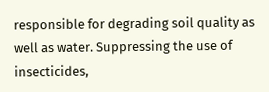responsible for degrading soil quality as well as water. Suppressing the use of insecticides,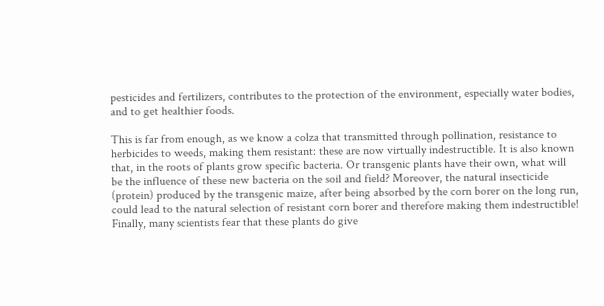pesticides and fertilizers, contributes to the protection of the environment, especially water bodies, and to get healthier foods.

This is far from enough, as we know a colza that transmitted through pollination, resistance to herbicides to weeds, making them resistant: these are now virtually indestructible. It is also known that, in the roots of plants grow specific bacteria. Or transgenic plants have their own, what will be the influence of these new bacteria on the soil and field? Moreover, the natural insecticide (protein) produced by the transgenic maize, after being absorbed by the corn borer on the long run, could lead to the natural selection of resistant corn borer and therefore making them indestructible! Finally, many scientists fear that these plants do give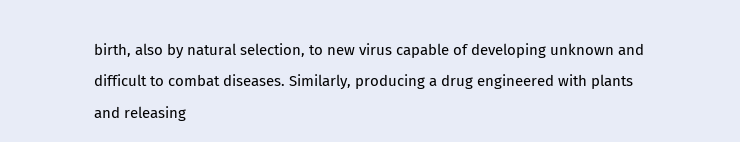birth, also by natural selection, to new virus capable of developing unknown and difficult to combat diseases. Similarly, producing a drug engineered with plants and releasing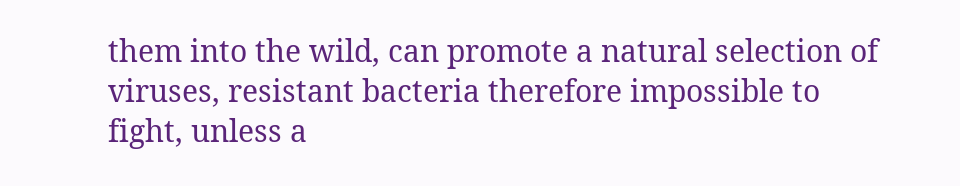them into the wild, can promote a natural selection of viruses, resistant bacteria therefore impossible to fight, unless a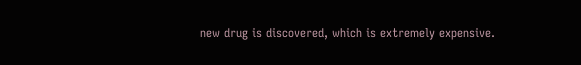new drug is discovered, which is extremely expensive.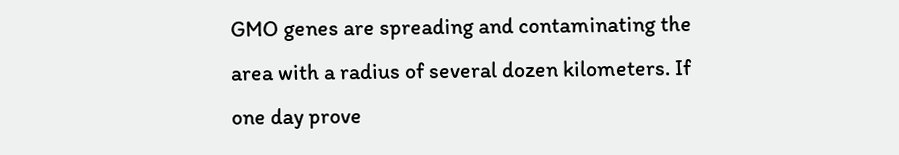GMO genes are spreading and contaminating the area with a radius of several dozen kilometers. If one day prove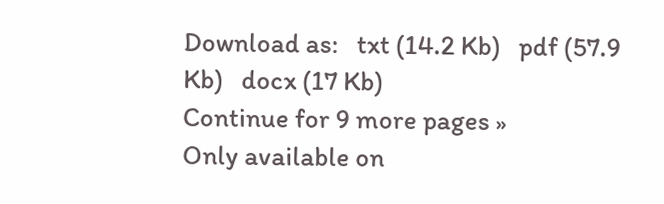Download as:   txt (14.2 Kb)   pdf (57.9 Kb)   docx (17 Kb)
Continue for 9 more pages »
Only available on